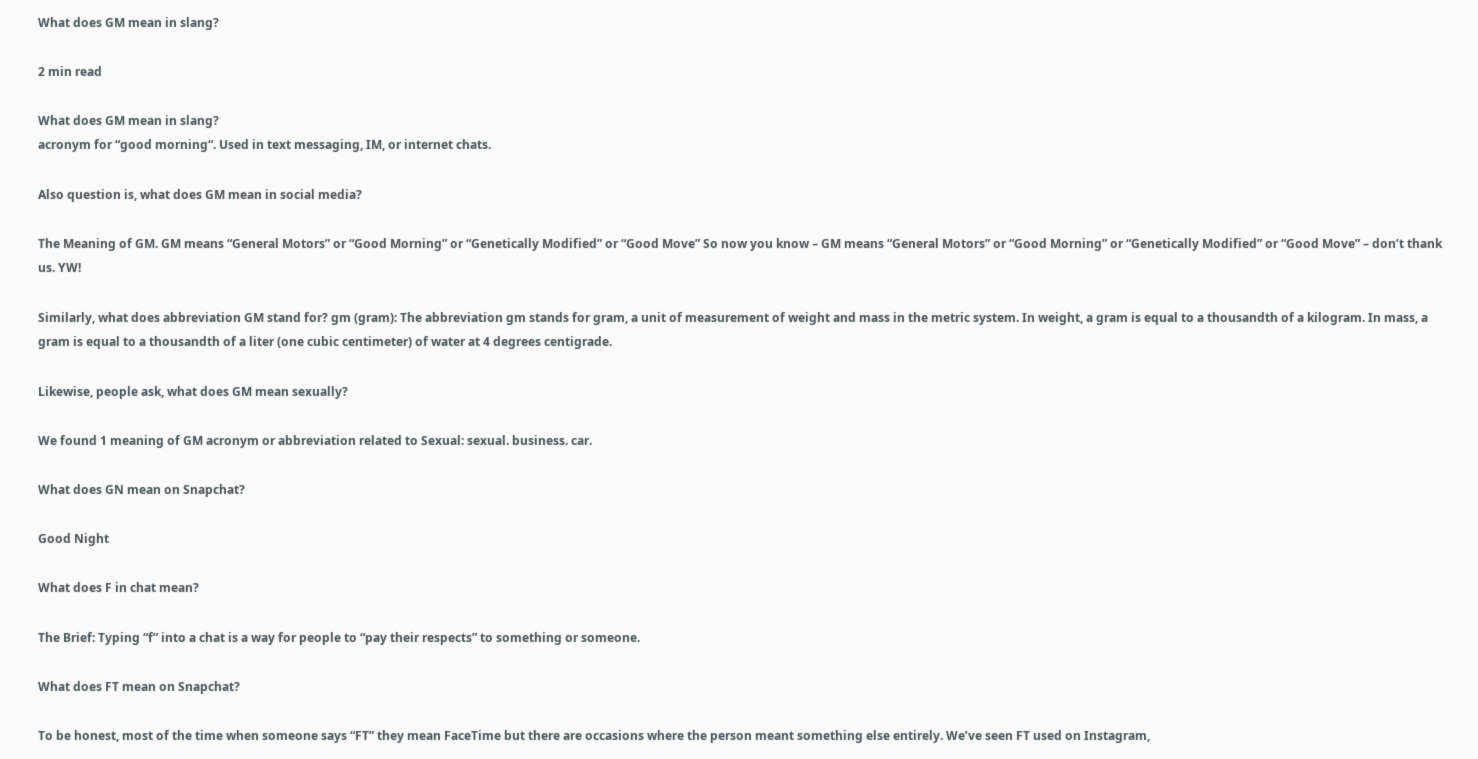What does GM mean in slang?

2 min read

What does GM mean in slang?
acronym for “good morning“. Used in text messaging, IM, or internet chats.

Also question is, what does GM mean in social media?

The Meaning of GM. GM means “General Motors” or “Good Morning” or “Genetically Modified” or “Good Move” So now you know – GM means “General Motors” or “Good Morning” or “Genetically Modified” or “Good Move” – don’t thank us. YW!

Similarly, what does abbreviation GM stand for? gm (gram): The abbreviation gm stands for gram, a unit of measurement of weight and mass in the metric system. In weight, a gram is equal to a thousandth of a kilogram. In mass, a gram is equal to a thousandth of a liter (one cubic centimeter) of water at 4 degrees centigrade.

Likewise, people ask, what does GM mean sexually?

We found 1 meaning of GM acronym or abbreviation related to Sexual: sexual. business. car.

What does GN mean on Snapchat?

Good Night

What does F in chat mean?

The Brief: Typing “f” into a chat is a way for people to “pay their respects” to something or someone.

What does FT mean on Snapchat?

To be honest, most of the time when someone says “FT” they mean FaceTime but there are occasions where the person meant something else entirely. We’ve seen FT used on Instagram,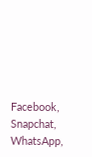Facebook, Snapchat, WhatsApp,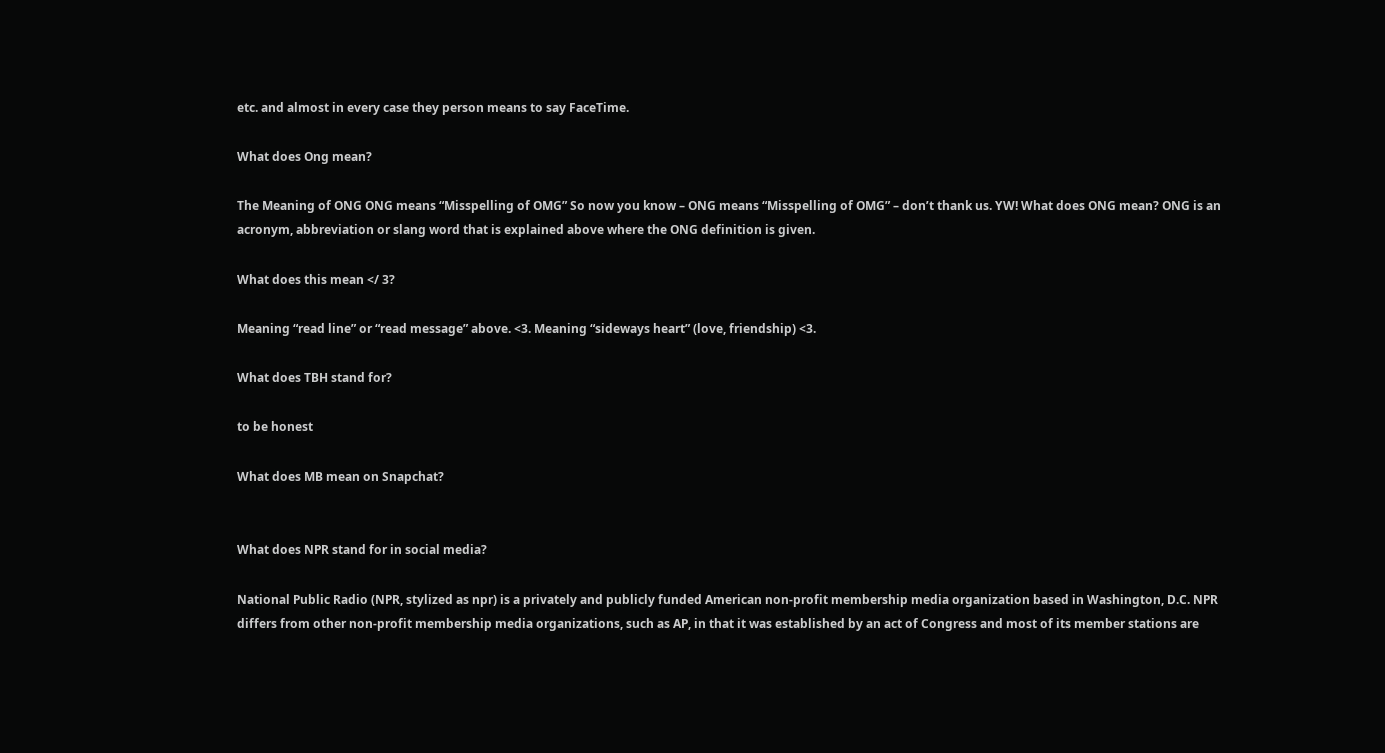etc. and almost in every case they person means to say FaceTime.

What does Ong mean?

The Meaning of ONG ONG means “Misspelling of OMG” So now you know – ONG means “Misspelling of OMG” – don’t thank us. YW! What does ONG mean? ONG is an acronym, abbreviation or slang word that is explained above where the ONG definition is given.

What does this mean </ 3?

Meaning “read line” or “read message” above. <3. Meaning “sideways heart” (love, friendship) <3.

What does TBH stand for?

to be honest

What does MB mean on Snapchat?


What does NPR stand for in social media?

National Public Radio (NPR, stylized as npr) is a privately and publicly funded American non-profit membership media organization based in Washington, D.C. NPR differs from other non-profit membership media organizations, such as AP, in that it was established by an act of Congress and most of its member stations are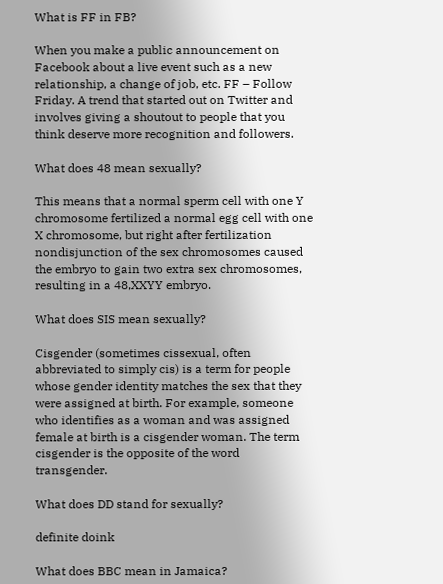What is FF in FB?

When you make a public announcement on Facebook about a live event such as a new relationship, a change of job, etc. FF – Follow Friday. A trend that started out on Twitter and involves giving a shoutout to people that you think deserve more recognition and followers.

What does 48 mean sexually?

This means that a normal sperm cell with one Y chromosome fertilized a normal egg cell with one X chromosome, but right after fertilization nondisjunction of the sex chromosomes caused the embryo to gain two extra sex chromosomes, resulting in a 48,XXYY embryo.

What does SIS mean sexually?

Cisgender (sometimes cissexual, often abbreviated to simply cis) is a term for people whose gender identity matches the sex that they were assigned at birth. For example, someone who identifies as a woman and was assigned female at birth is a cisgender woman. The term cisgender is the opposite of the word transgender.

What does DD stand for sexually?

definite doink

What does BBC mean in Jamaica?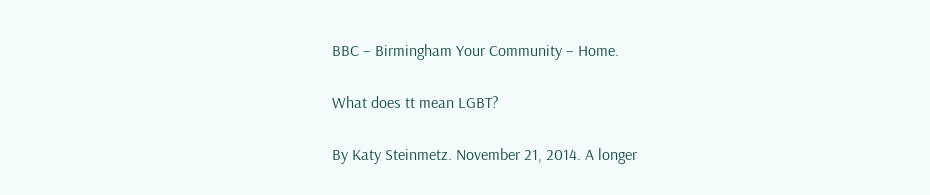BBC – Birmingham Your Community – Home.

What does tt mean LGBT?

By Katy Steinmetz. November 21, 2014. A longer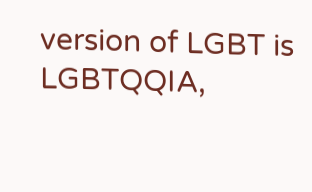version of LGBT is LGBTQQIA,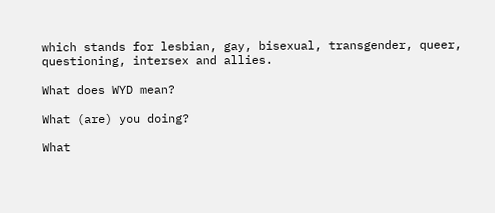which stands for lesbian, gay, bisexual, transgender, queer, questioning, intersex and allies.

What does WYD mean?

What (are) you doing?

What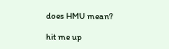does HMU mean?

hit me up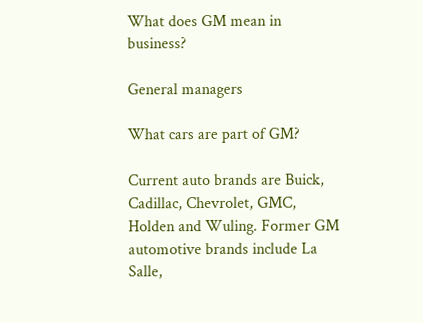What does GM mean in business?

General managers

What cars are part of GM?

Current auto brands are Buick, Cadillac, Chevrolet, GMC, Holden and Wuling. Former GM automotive brands include La Salle,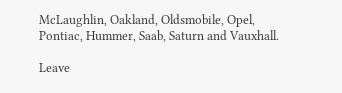McLaughlin, Oakland, Oldsmobile, Opel, Pontiac, Hummer, Saab, Saturn and Vauxhall.

Leave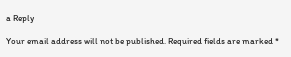a Reply

Your email address will not be published. Required fields are marked *